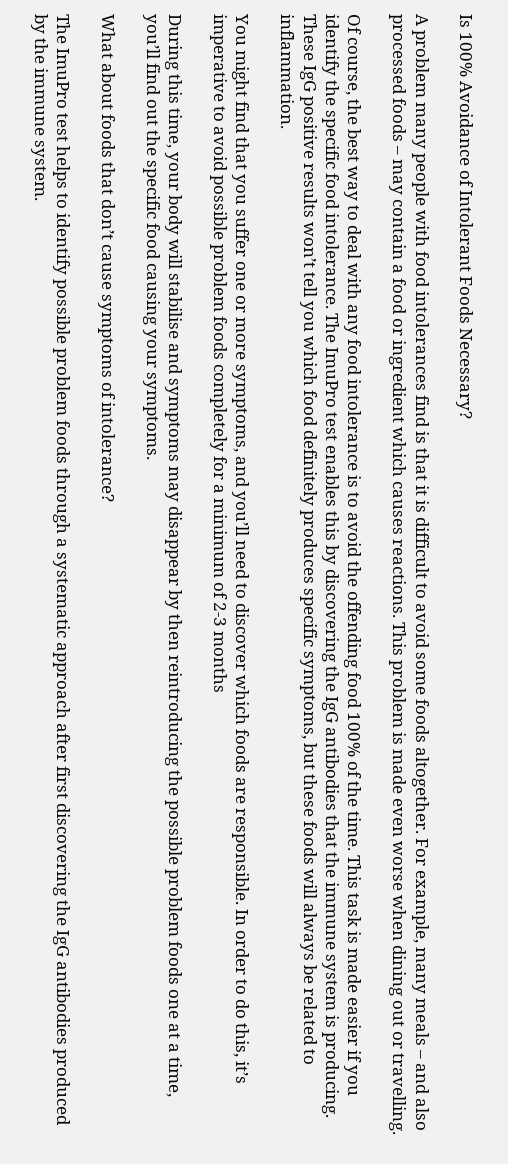Is 100% Avoidance of Intolerant Foods Necessary?

A problem many people with food intolerances find is that it is difficult to avoid some foods altogether. For example, many meals – and also processed foods – may contain a food or ingredient which causes reactions. This problem is made even worse when dining out or travelling.

Of course, the best way to deal with any food intolerance is to avoid the offending food 100% of the time. This task is made easier if you identify the specific food intolerance. The ImuPro test enables this by discovering the IgG antibodies that the immune system is producing. These IgG positive results won’t tell you which food definitely produces specific symptoms, but these foods will always be related to inflammation.

You might find that you suffer one or more symptoms, and you’ll need to discover which foods are responsible. In order to do this, it’s imperative to avoid possible problem foods completely for a minimum of 2-3 months

During this time, your body will stabilise and symptoms may disappear by then reintroducing the possible problem foods one at a time, you’ll find out the specific food causing your symptoms.

What about foods that don’t cause symptoms of intolerance?

The ImuPro test helps to identify possible problem foods through a systematic approach after first discovering the IgG antibodies produced by the immune system.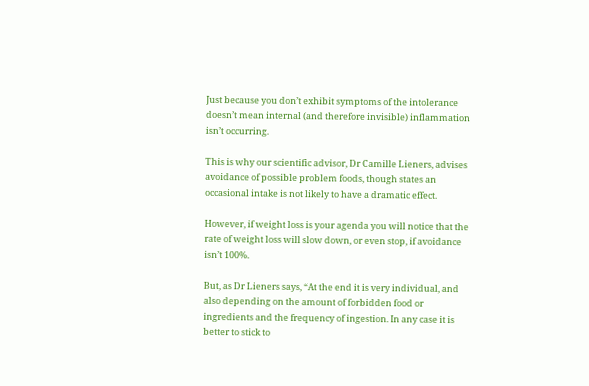Just because you don’t exhibit symptoms of the intolerance doesn’t mean internal (and therefore invisible) inflammation isn’t occurring.

This is why our scientific advisor, Dr Camille Lieners, advises avoidance of possible problem foods, though states an occasional intake is not likely to have a dramatic effect.

However, if weight loss is your agenda you will notice that the rate of weight loss will slow down, or even stop, if avoidance isn’t 100%.

But, as Dr Lieners says, “At the end it is very individual, and also depending on the amount of forbidden food or ingredients and the frequency of ingestion. In any case it is better to stick to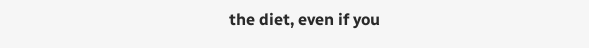the diet, even if you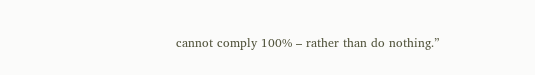cannot comply 100% – rather than do nothing.”